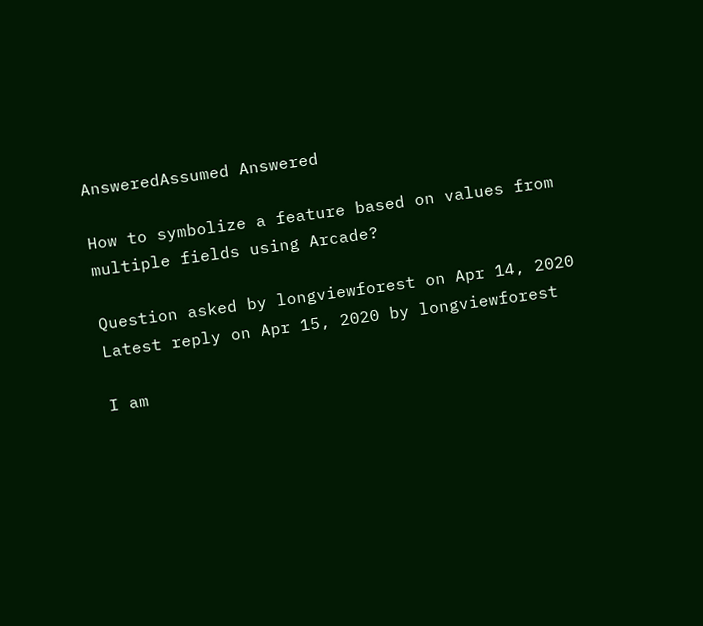AnsweredAssumed Answered

How to symbolize a feature based on values from multiple fields using Arcade?

Question asked by longviewforest on Apr 14, 2020
Latest reply on Apr 15, 2020 by longviewforest

I am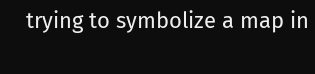trying to symbolize a map in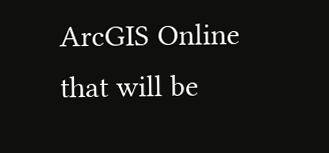ArcGIS Online that will be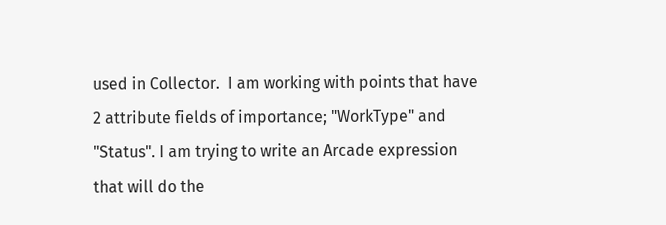used in Collector.  I am working with points that have 2 attribute fields of importance; "WorkType" and "Status". I am trying to write an Arcade expression that will do the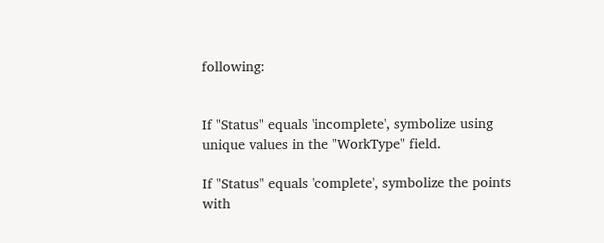following:


If "Status" equals 'incomplete', symbolize using unique values in the "WorkType" field.

If "Status" equals 'complete', symbolize the points with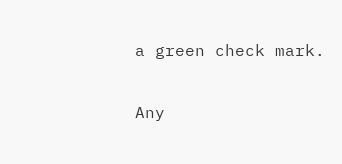a green check mark.


Any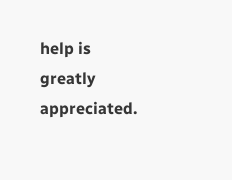help is greatly appreciated.